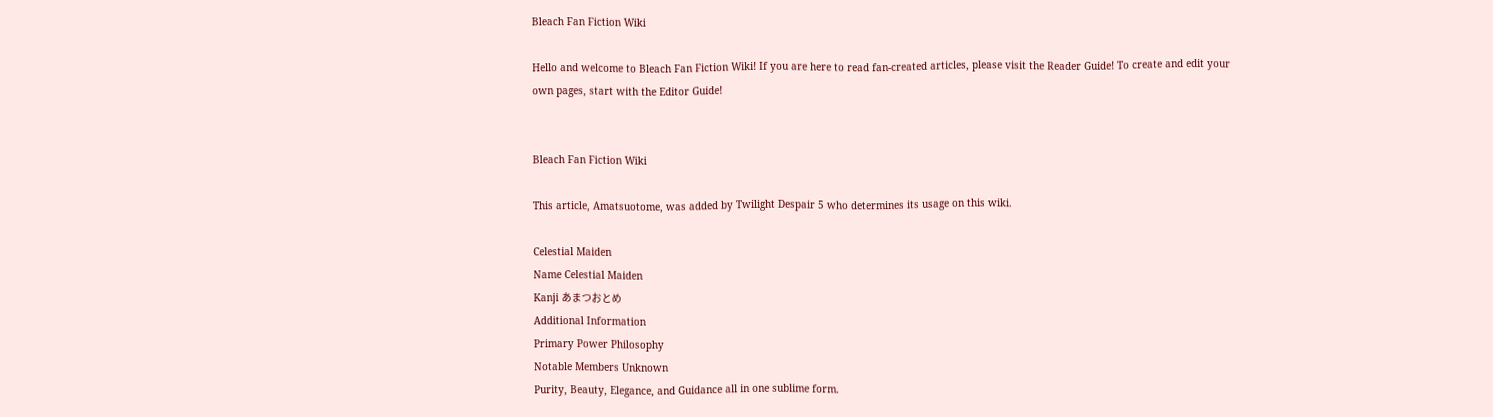Bleach Fan Fiction Wiki

Hello and welcome to Bleach Fan Fiction Wiki! If you are here to read fan-created articles, please visit the Reader Guide! To create and edit your own pages, start with the Editor Guide!


Bleach Fan Fiction Wiki

This article, Amatsuotome, was added by Twilight Despair 5 who determines its usage on this wiki.

Celestial Maiden
Name Celestial Maiden
Kanji あまつおとめ
Additional Information
Primary Power Philosophy
Notable Members Unknown
Purity, Beauty, Elegance, and Guidance all in one sublime form.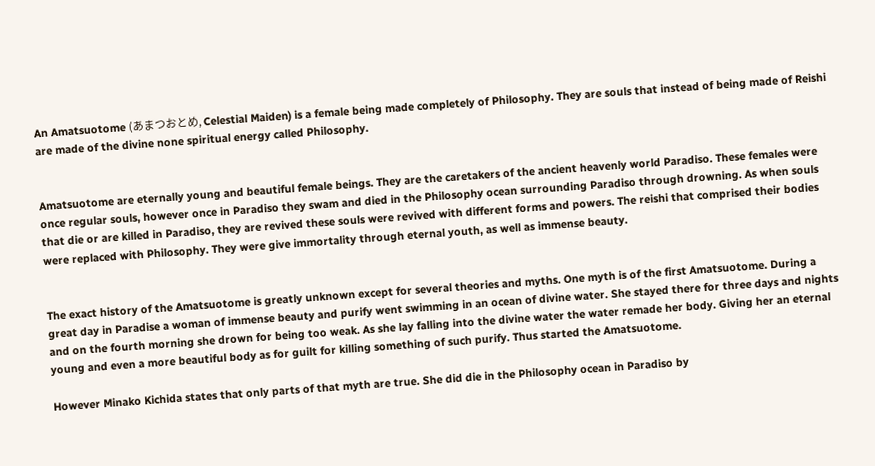An Amatsuotome (あまつおとめ, Celestial Maiden) is a female being made completely of Philosophy. They are souls that instead of being made of Reishi are made of the divine none spiritual energy called Philosophy.


Amatsuotome are eternally young and beautiful female beings. They are the caretakers of the ancient heavenly world Paradiso. These females were once regular souls, however once in Paradiso they swam and died in the Philosophy ocean surrounding Paradiso through drowning. As when souls that die or are killed in Paradiso, they are revived these souls were revived with different forms and powers. The reishi that comprised their bodies were replaced with Philosophy. They were give immortality through eternal youth, as well as immense beauty.


The exact history of the Amatsuotome is greatly unknown except for several theories and myths. One myth is of the first Amatsuotome. During a great day in Paradise a woman of immense beauty and purify went swimming in an ocean of divine water. She stayed there for three days and nights and on the fourth morning she drown for being too weak. As she lay falling into the divine water the water remade her body. Giving her an eternal young and even a more beautiful body as for guilt for killing something of such purify. Thus started the Amatsuotome.

However Minako Kichida states that only parts of that myth are true. She did die in the Philosophy ocean in Paradiso by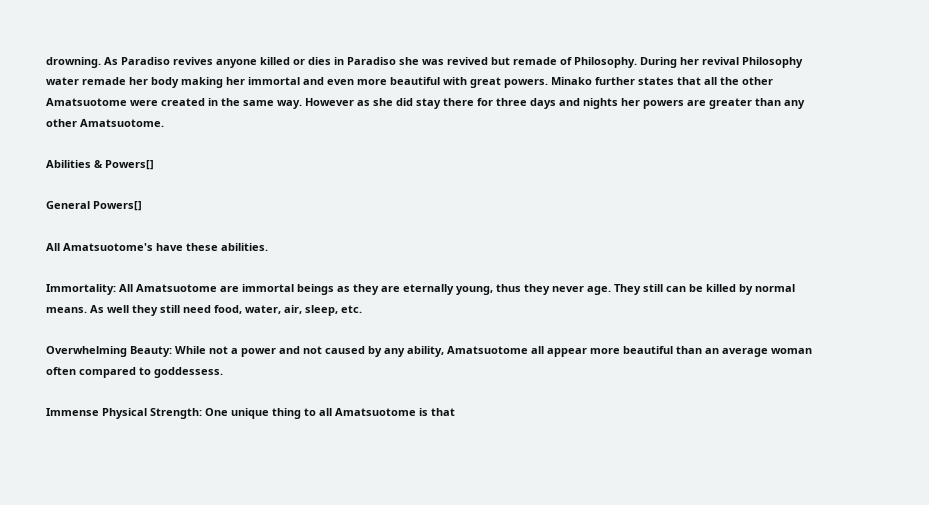drowning. As Paradiso revives anyone killed or dies in Paradiso she was revived but remade of Philosophy. During her revival Philosophy water remade her body making her immortal and even more beautiful with great powers. Minako further states that all the other Amatsuotome were created in the same way. However as she did stay there for three days and nights her powers are greater than any other Amatsuotome.

Abilities & Powers[]

General Powers[]

All Amatsuotome's have these abilities.

Immortality: All Amatsuotome are immortal beings as they are eternally young, thus they never age. They still can be killed by normal means. As well they still need food, water, air, sleep, etc.

Overwhelming Beauty: While not a power and not caused by any ability, Amatsuotome all appear more beautiful than an average woman often compared to goddessess.

Immense Physical Strength: One unique thing to all Amatsuotome is that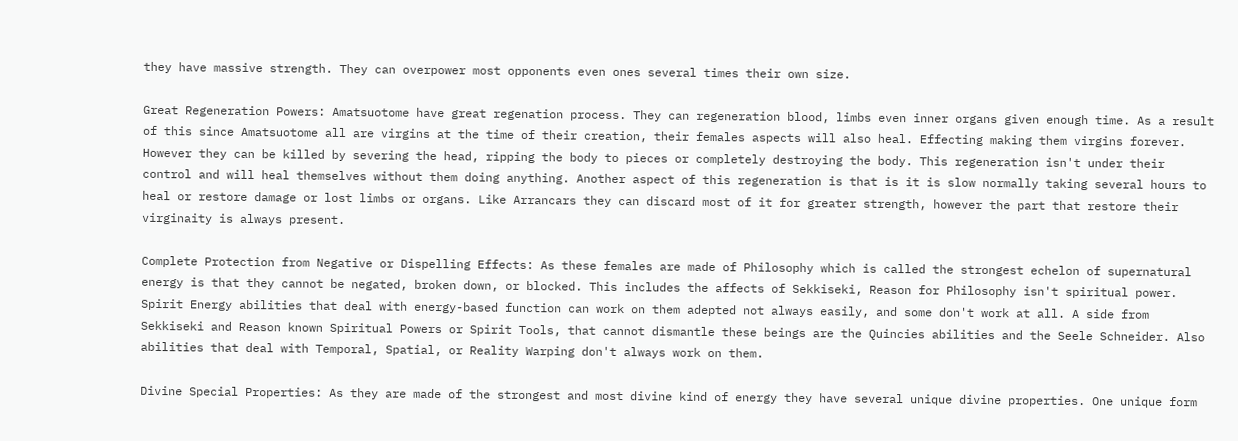they have massive strength. They can overpower most opponents even ones several times their own size.

Great Regeneration Powers: Amatsuotome have great regenation process. They can regeneration blood, limbs even inner organs given enough time. As a result of this since Amatsuotome all are virgins at the time of their creation, their females aspects will also heal. Effecting making them virgins forever. However they can be killed by severing the head, ripping the body to pieces or completely destroying the body. This regeneration isn't under their control and will heal themselves without them doing anything. Another aspect of this regeneration is that is it is slow normally taking several hours to heal or restore damage or lost limbs or organs. Like Arrancars they can discard most of it for greater strength, however the part that restore their virginaity is always present.

Complete Protection from Negative or Dispelling Effects: As these females are made of Philosophy which is called the strongest echelon of supernatural energy is that they cannot be negated, broken down, or blocked. This includes the affects of Sekkiseki, Reason for Philosophy isn't spiritual power. Spirit Energy abilities that deal with energy-based function can work on them adepted not always easily, and some don't work at all. A side from Sekkiseki and Reason known Spiritual Powers or Spirit Tools, that cannot dismantle these beings are the Quincies abilities and the Seele Schneider. Also abilities that deal with Temporal, Spatial, or Reality Warping don't always work on them.

Divine Special Properties: As they are made of the strongest and most divine kind of energy they have several unique divine properties. One unique form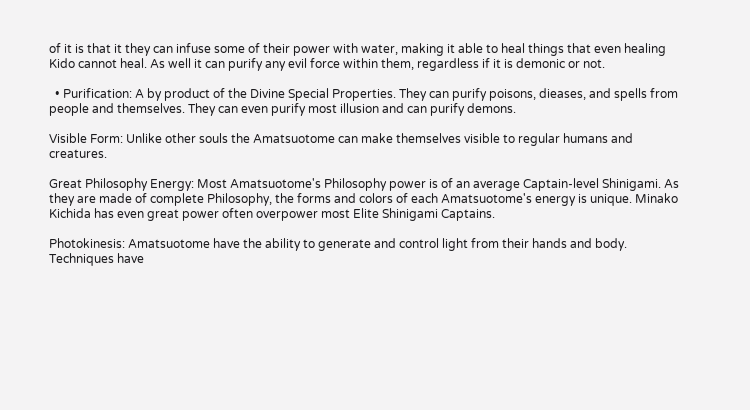of it is that it they can infuse some of their power with water, making it able to heal things that even healing Kido cannot heal. As well it can purify any evil force within them, regardless if it is demonic or not.

  • Purification: A by product of the Divine Special Properties. They can purify poisons, dieases, and spells from people and themselves. They can even purify most illusion and can purify demons.

Visible Form: Unlike other souls the Amatsuotome can make themselves visible to regular humans and creatures.

Great Philosophy Energy: Most Amatsuotome's Philosophy power is of an average Captain-level Shinigami. As they are made of complete Philosophy, the forms and colors of each Amatsuotome's energy is unique. Minako Kichida has even great power often overpower most Elite Shinigami Captains.

Photokinesis: Amatsuotome have the ability to generate and control light from their hands and body. Techniques have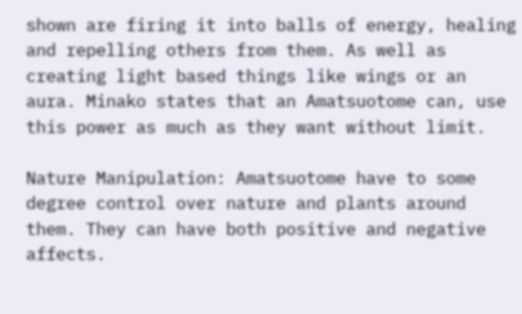shown are firing it into balls of energy, healing and repelling others from them. As well as creating light based things like wings or an aura. Minako states that an Amatsuotome can, use this power as much as they want without limit.

Nature Manipulation: Amatsuotome have to some degree control over nature and plants around them. They can have both positive and negative affects.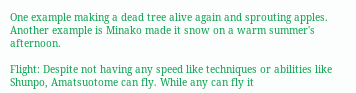One example making a dead tree alive again and sprouting apples. Another example is Minako made it snow on a warm summer's afternoon.

Flight: Despite not having any speed like techniques or abilities like Shunpo, Amatsuotome can fly. While any can fly it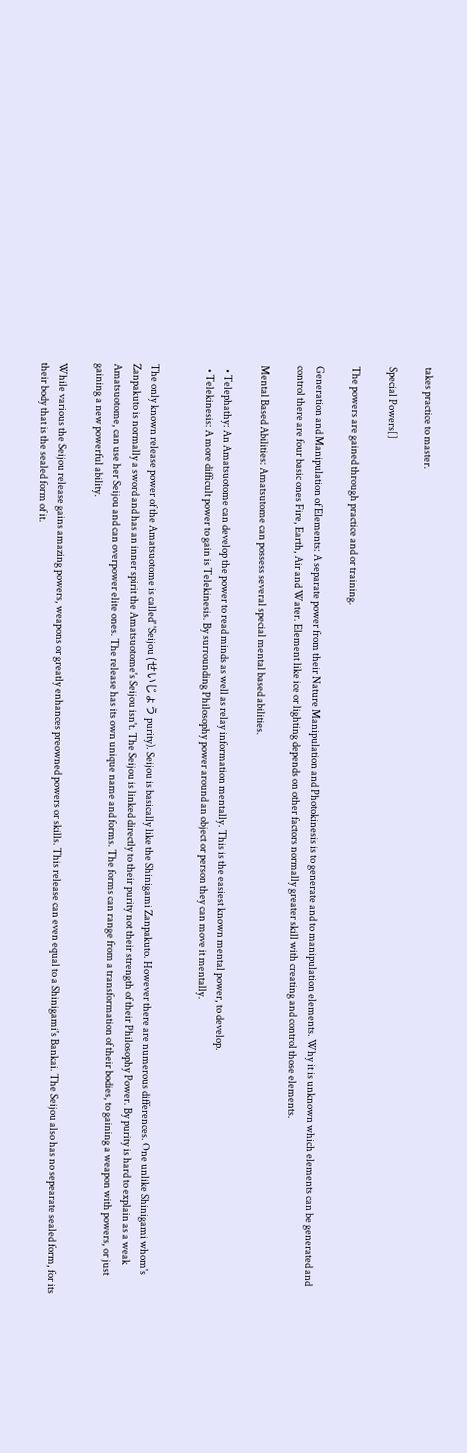takes practice to master.

Special Powers[]

The powers are gained through practice and or training.

Generation and Manipulation of Elements: A separate power from their Nature Manipulation and Photokinesis is to generate and to manipulation elements. Why it is unknown which elements can be generated and control there are four basic ones Fire, Earth, Air and Water. Element like ice or lighting depends on other factors normally greater skill with creating and control those elements.

Mental Based Abilities: Amatsutome can possess several special mental based abilities.

  • Telephathy: An Amatsuotome can develop the power to read minds as well as relay information mentally. This is the easiest known mental power, to develop.
  • Telekinesis: A more difficult power to gain is Telekinesis. By surrounding Philosophy power around an object or person they can move it mentally.


The only known release power of the Amatsuotome is called' 'Seijou (せいじょう purity). Seijou is basically like the Shinigami Zanpakuto. However there are numerous differences. One unlike Shinigami whom's Zanpakuto is normally a sword and has an inner spirit the Amatsuotome's Seijou isn't. The Seijou is linked directly to their purity not their strength of their Philosophy Power. By purity is hard to explain as a weak Amatsuotome, can use her Seijou and can overpower elite ones. The release has its own unique name and forms. The forms can range from a transformation of their bodies, to gaining a weapon with powers, or just gaining a new powerful ability.

While various the Seijou release gains amazing powers, weapons or greatly enhances preowned powers or skills. This release can even equal to a Shinigami's Bankai. The Seijou also has no sepearate sealed form, for its their body that is the sealed form of it.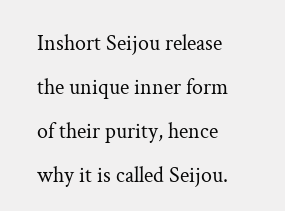Inshort Seijou release the unique inner form of their purity, hence why it is called Seijou.